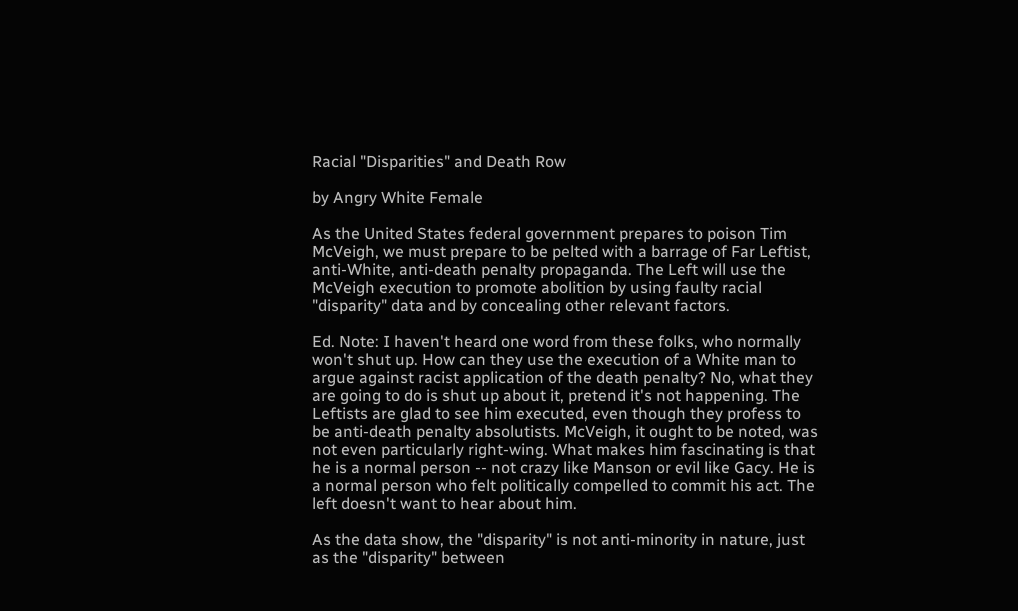Racial "Disparities" and Death Row

by Angry White Female

As the United States federal government prepares to poison Tim McVeigh, we must prepare to be pelted with a barrage of Far Leftist, anti-White, anti-death penalty propaganda. The Left will use the McVeigh execution to promote abolition by using faulty racial "disparity" data and by concealing other relevant factors.

Ed. Note: I haven't heard one word from these folks, who normally won't shut up. How can they use the execution of a White man to argue against racist application of the death penalty? No, what they are going to do is shut up about it, pretend it's not happening. The Leftists are glad to see him executed, even though they profess to be anti-death penalty absolutists. McVeigh, it ought to be noted, was not even particularly right-wing. What makes him fascinating is that he is a normal person -- not crazy like Manson or evil like Gacy. He is a normal person who felt politically compelled to commit his act. The left doesn't want to hear about him.

As the data show, the "disparity" is not anti-minority in nature, just as the "disparity" between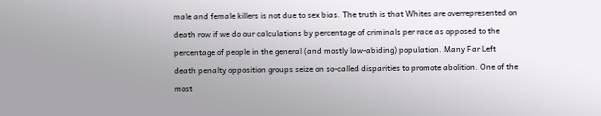male and female killers is not due to sex bias. The truth is that Whites are overrepresented on death row if we do our calculations by percentage of criminals per race as opposed to the percentage of people in the general (and mostly law-abiding) population. Many Far Left death penalty opposition groups seize on so-called disparities to promote abolition. One of the most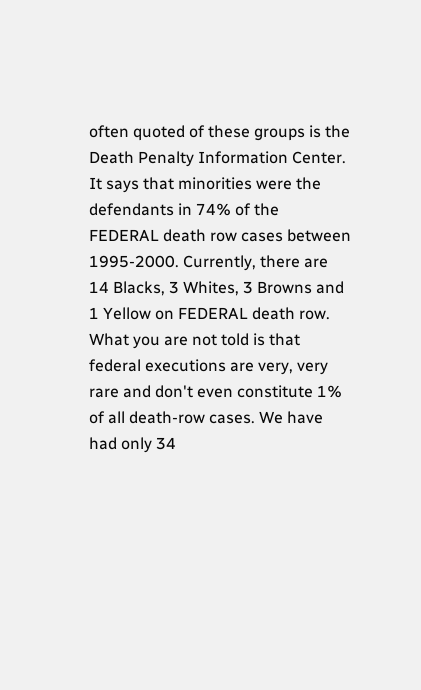often quoted of these groups is the Death Penalty Information Center. It says that minorities were the defendants in 74% of the FEDERAL death row cases between 1995-2000. Currently, there are 14 Blacks, 3 Whites, 3 Browns and 1 Yellow on FEDERAL death row. What you are not told is that federal executions are very, very rare and don't even constitute 1% of all death-row cases. We have had only 34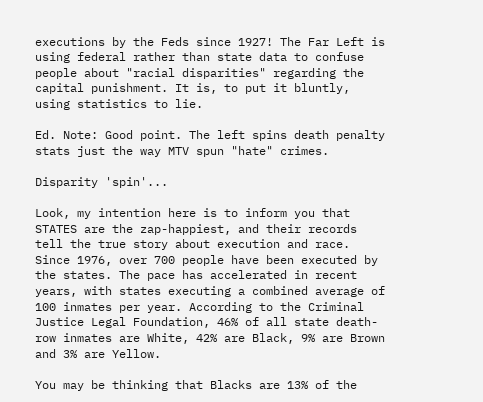executions by the Feds since 1927! The Far Left is using federal rather than state data to confuse people about "racial disparities" regarding the capital punishment. It is, to put it bluntly, using statistics to lie.

Ed. Note: Good point. The left spins death penalty stats just the way MTV spun "hate" crimes.

Disparity 'spin'...

Look, my intention here is to inform you that STATES are the zap-happiest, and their records tell the true story about execution and race. Since 1976, over 700 people have been executed by the states. The pace has accelerated in recent years, with states executing a combined average of 100 inmates per year. According to the Criminal Justice Legal Foundation, 46% of all state death-row inmates are White, 42% are Black, 9% are Brown and 3% are Yellow.

You may be thinking that Blacks are 13% of the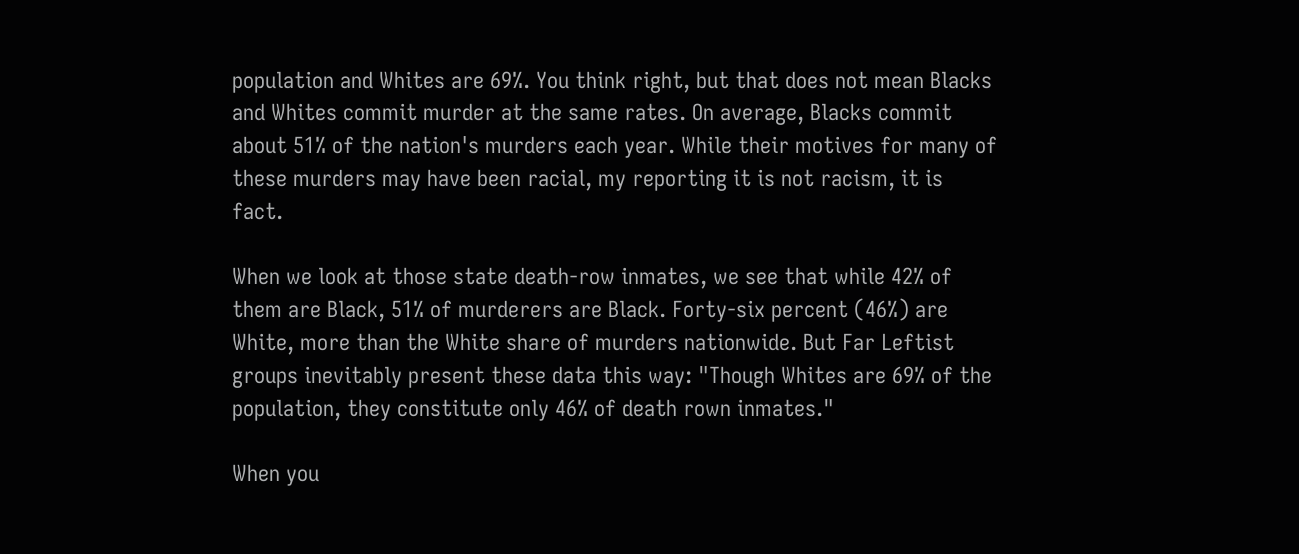population and Whites are 69%. You think right, but that does not mean Blacks and Whites commit murder at the same rates. On average, Blacks commit about 51% of the nation's murders each year. While their motives for many of these murders may have been racial, my reporting it is not racism, it is fact.

When we look at those state death-row inmates, we see that while 42% of them are Black, 51% of murderers are Black. Forty-six percent (46%) are White, more than the White share of murders nationwide. But Far Leftist groups inevitably present these data this way: "Though Whites are 69% of the population, they constitute only 46% of death rown inmates."

When you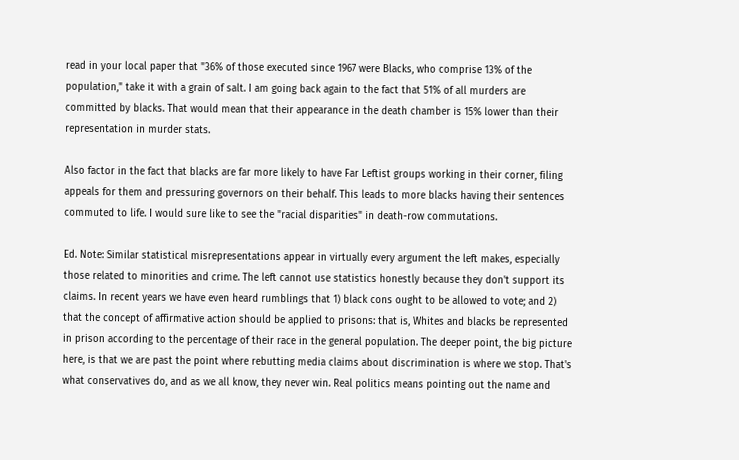read in your local paper that "36% of those executed since 1967 were Blacks, who comprise 13% of the population," take it with a grain of salt. I am going back again to the fact that 51% of all murders are committed by blacks. That would mean that their appearance in the death chamber is 15% lower than their representation in murder stats.

Also factor in the fact that blacks are far more likely to have Far Leftist groups working in their corner, filing appeals for them and pressuring governors on their behalf. This leads to more blacks having their sentences commuted to life. I would sure like to see the "racial disparities" in death-row commutations.

Ed. Note: Similar statistical misrepresentations appear in virtually every argument the left makes, especially those related to minorities and crime. The left cannot use statistics honestly because they don't support its claims. In recent years we have even heard rumblings that 1) black cons ought to be allowed to vote; and 2) that the concept of affirmative action should be applied to prisons: that is, Whites and blacks be represented in prison according to the percentage of their race in the general population. The deeper point, the big picture here, is that we are past the point where rebutting media claims about discrimination is where we stop. That's what conservatives do, and as we all know, they never win. Real politics means pointing out the name and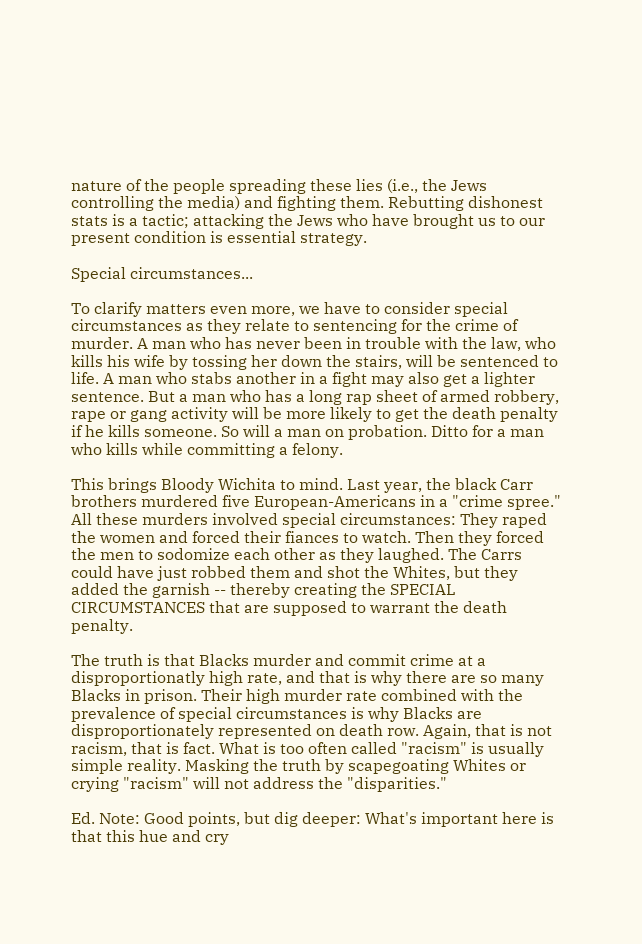nature of the people spreading these lies (i.e., the Jews controlling the media) and fighting them. Rebutting dishonest stats is a tactic; attacking the Jews who have brought us to our present condition is essential strategy.

Special circumstances...

To clarify matters even more, we have to consider special circumstances as they relate to sentencing for the crime of murder. A man who has never been in trouble with the law, who kills his wife by tossing her down the stairs, will be sentenced to life. A man who stabs another in a fight may also get a lighter sentence. But a man who has a long rap sheet of armed robbery, rape or gang activity will be more likely to get the death penalty if he kills someone. So will a man on probation. Ditto for a man who kills while committing a felony.

This brings Bloody Wichita to mind. Last year, the black Carr brothers murdered five European-Americans in a "crime spree." All these murders involved special circumstances: They raped the women and forced their fiances to watch. Then they forced the men to sodomize each other as they laughed. The Carrs could have just robbed them and shot the Whites, but they added the garnish -- thereby creating the SPECIAL CIRCUMSTANCES that are supposed to warrant the death penalty.

The truth is that Blacks murder and commit crime at a disproportionatly high rate, and that is why there are so many Blacks in prison. Their high murder rate combined with the prevalence of special circumstances is why Blacks are disproportionately represented on death row. Again, that is not racism, that is fact. What is too often called "racism" is usually simple reality. Masking the truth by scapegoating Whites or crying "racism" will not address the "disparities."

Ed. Note: Good points, but dig deeper: What's important here is that this hue and cry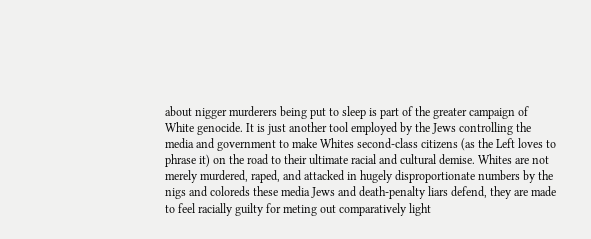about nigger murderers being put to sleep is part of the greater campaign of White genocide. It is just another tool employed by the Jews controlling the media and government to make Whites second-class citizens (as the Left loves to phrase it) on the road to their ultimate racial and cultural demise. Whites are not merely murdered, raped, and attacked in hugely disproportionate numbers by the nigs and coloreds these media Jews and death-penalty liars defend, they are made to feel racially guilty for meting out comparatively light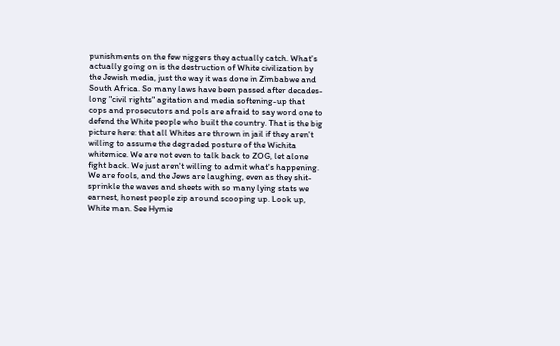punishments on the few niggers they actually catch. What's actually going on is the destruction of White civilization by the Jewish media, just the way it was done in Zimbabwe and South Africa. So many laws have been passed after decades-long "civil rights" agitation and media softening-up that cops and prosecutors and pols are afraid to say word one to defend the White people who built the country. That is the big picture here: that all Whites are thrown in jail if they aren't willing to assume the degraded posture of the Wichita whitemice. We are not even to talk back to ZOG, let alone fight back. We just aren't willing to admit what's happening. We are fools, and the Jews are laughing, even as they shit-sprinkle the waves and sheets with so many lying stats we earnest, honest people zip around scooping up. Look up, White man. See Hymie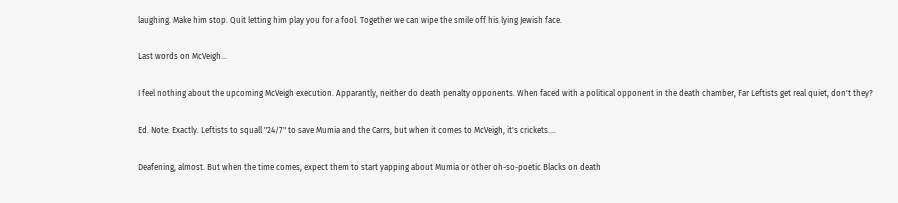laughing. Make him stop. Quit letting him play you for a fool. Together we can wipe the smile off his lying Jewish face.

Last words on McVeigh...

I feel nothing about the upcoming McVeigh execution. Apparantly, neither do death penalty opponents. When faced with a political opponent in the death chamber, Far Leftists get real quiet, don't they?

Ed. Note: Exactly. Leftists to squall "24/7" to save Mumia and the Carrs, but when it comes to McVeigh, it's crickets....

Deafening, almost. But when the time comes, expect them to start yapping about Mumia or other oh-so-poetic Blacks on death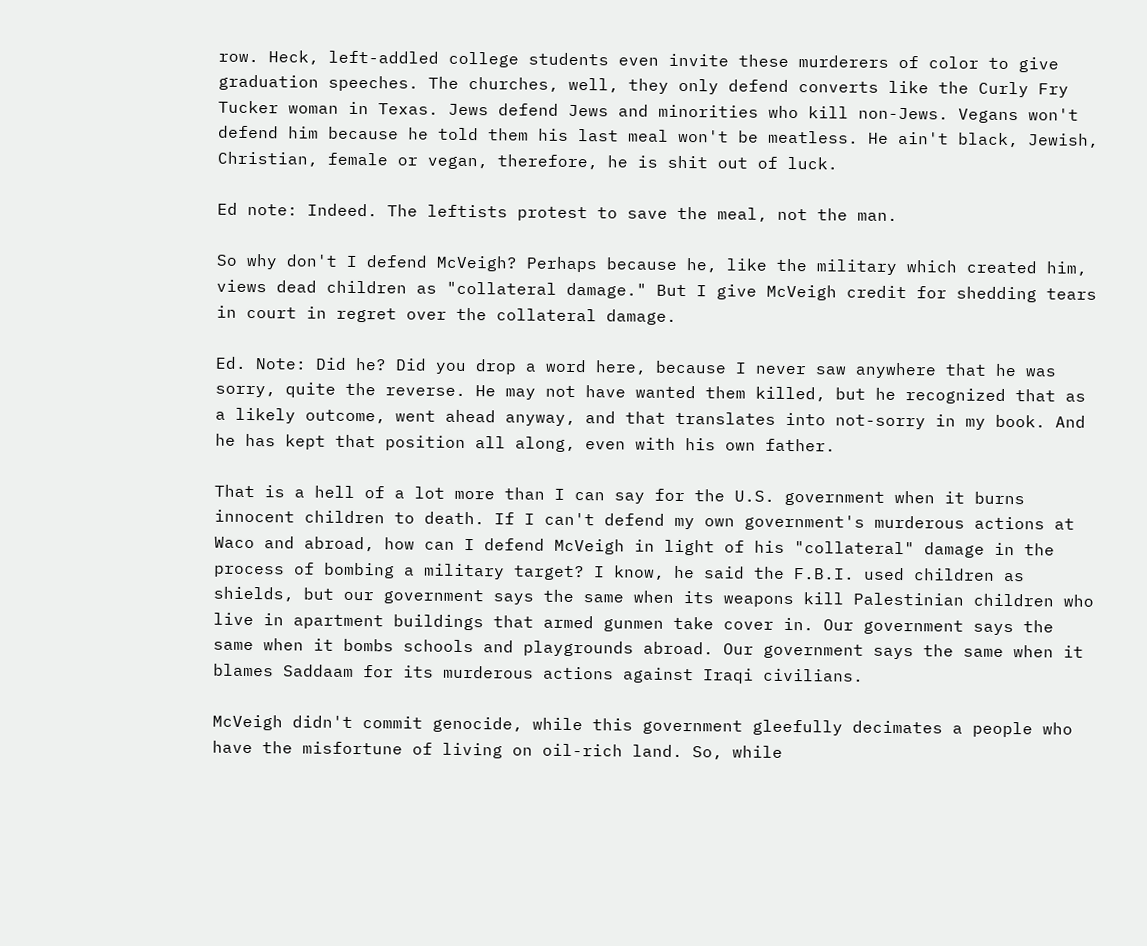row. Heck, left-addled college students even invite these murderers of color to give graduation speeches. The churches, well, they only defend converts like the Curly Fry Tucker woman in Texas. Jews defend Jews and minorities who kill non-Jews. Vegans won't defend him because he told them his last meal won't be meatless. He ain't black, Jewish, Christian, female or vegan, therefore, he is shit out of luck.

Ed note: Indeed. The leftists protest to save the meal, not the man.

So why don't I defend McVeigh? Perhaps because he, like the military which created him, views dead children as "collateral damage." But I give McVeigh credit for shedding tears in court in regret over the collateral damage.

Ed. Note: Did he? Did you drop a word here, because I never saw anywhere that he was sorry, quite the reverse. He may not have wanted them killed, but he recognized that as a likely outcome, went ahead anyway, and that translates into not-sorry in my book. And he has kept that position all along, even with his own father.

That is a hell of a lot more than I can say for the U.S. government when it burns innocent children to death. If I can't defend my own government's murderous actions at Waco and abroad, how can I defend McVeigh in light of his "collateral" damage in the process of bombing a military target? I know, he said the F.B.I. used children as shields, but our government says the same when its weapons kill Palestinian children who live in apartment buildings that armed gunmen take cover in. Our government says the same when it bombs schools and playgrounds abroad. Our government says the same when it blames Saddaam for its murderous actions against Iraqi civilians.

McVeigh didn't commit genocide, while this government gleefully decimates a people who have the misfortune of living on oil-rich land. So, while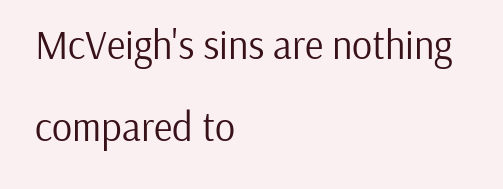McVeigh's sins are nothing compared to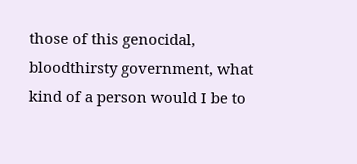those of this genocidal, bloodthirsty government, what kind of a person would I be to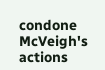condone McVeigh's actions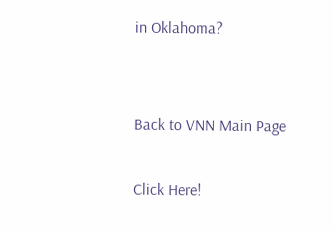in Oklahoma?


Back to VNN Main Page

Click Here!